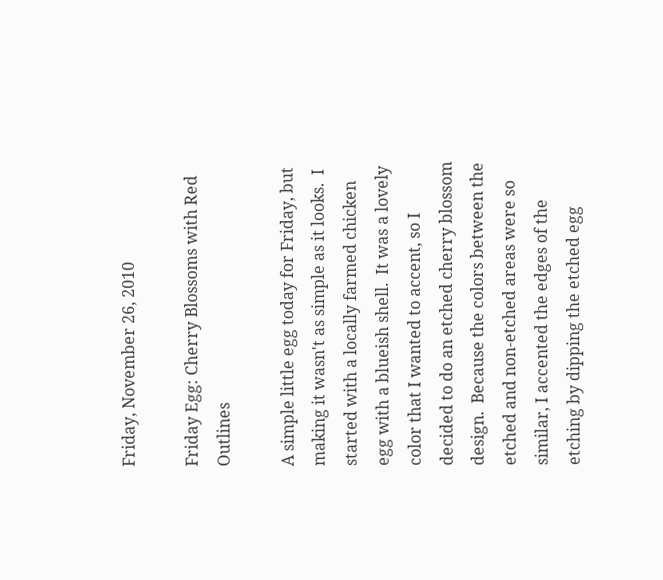Friday, November 26, 2010

Friday Egg: Cherry Blossoms with Red Outlines

A simple little egg today for Friday, but making it wasn't as simple as it looks.  I started with a locally farmed chicken egg with a blueish shell.  It was a lovely color that I wanted to accent, so I decided to do an etched cherry blossom design.  Because the colors between the etched and non-etched areas were so similar, I accented the edges of the etching by dipping the etched egg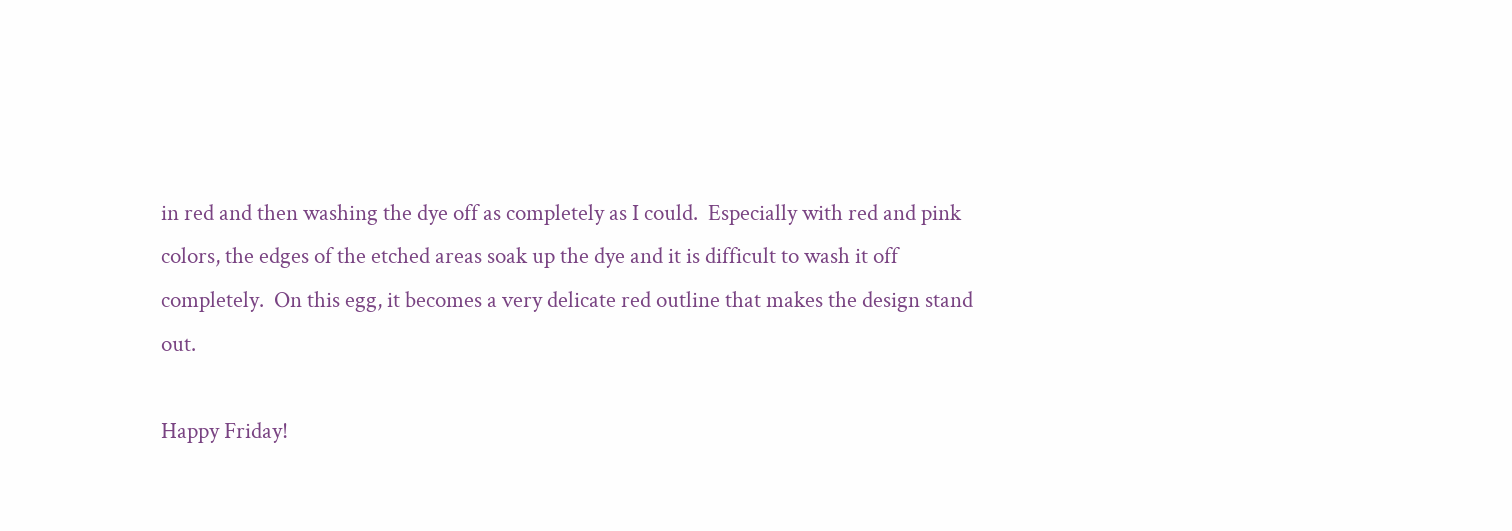in red and then washing the dye off as completely as I could.  Especially with red and pink colors, the edges of the etched areas soak up the dye and it is difficult to wash it off completely.  On this egg, it becomes a very delicate red outline that makes the design stand out.

Happy Friday!